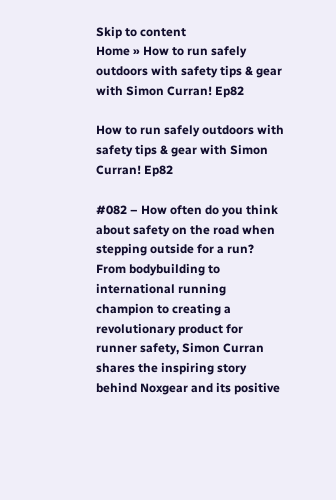Skip to content
Home » How to run safely outdoors with safety tips & gear with Simon Curran! Ep82

How to run safely outdoors with safety tips & gear with Simon Curran! Ep82

#082 – How often do you think about safety on the road when stepping outside for a run? From bodybuilding to international running champion to creating a revolutionary product for runner safety, Simon Curran shares the inspiring story behind Noxgear and its positive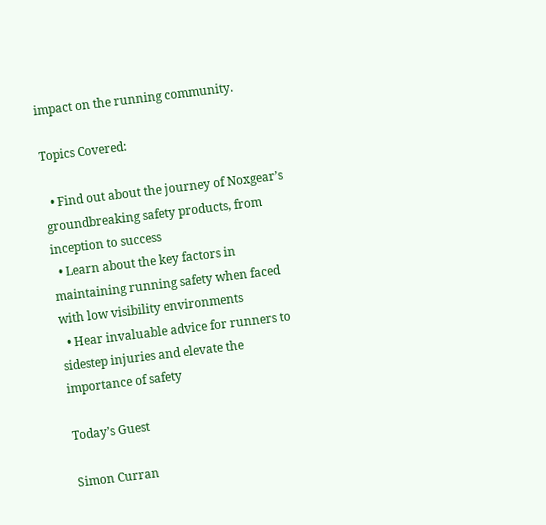impact on the running community.

Topics Covered:

  • Find out about the journey of Noxgear’s groundbreaking safety products, from inception to success
  • Learn about the key factors in maintaining running safety when faced with low visibility environments
  • Hear invaluable advice for runners to sidestep injuries and elevate the importance of safety

Today’s Guest

Simon Curran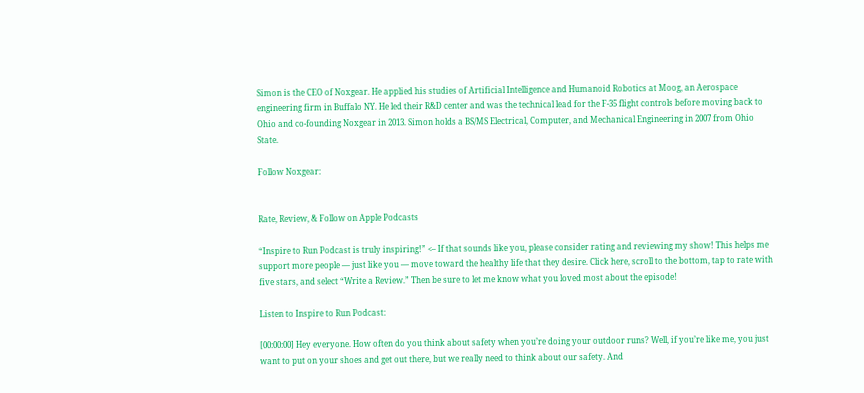Simon is the CEO of Noxgear. He applied his studies of Artificial Intelligence and Humanoid Robotics at Moog, an Aerospace engineering firm in Buffalo NY. He led their R&D center and was the technical lead for the F-35 flight controls before moving back to Ohio and co-founding Noxgear in 2013. Simon holds a BS/MS Electrical, Computer, and Mechanical Engineering in 2007 from Ohio State.

Follow Noxgear:


Rate, Review, & Follow on Apple Podcasts

“Inspire to Run Podcast is truly inspiring!” <– If that sounds like you, please consider rating and reviewing my show! This helps me support more people — just like you — move toward the healthy life that they desire. Click here, scroll to the bottom, tap to rate with five stars, and select “Write a Review.” Then be sure to let me know what you loved most about the episode!

Listen to Inspire to Run Podcast:

[00:00:00] Hey everyone. How often do you think about safety when you’re doing your outdoor runs? Well, if you’re like me, you just want to put on your shoes and get out there, but we really need to think about our safety. And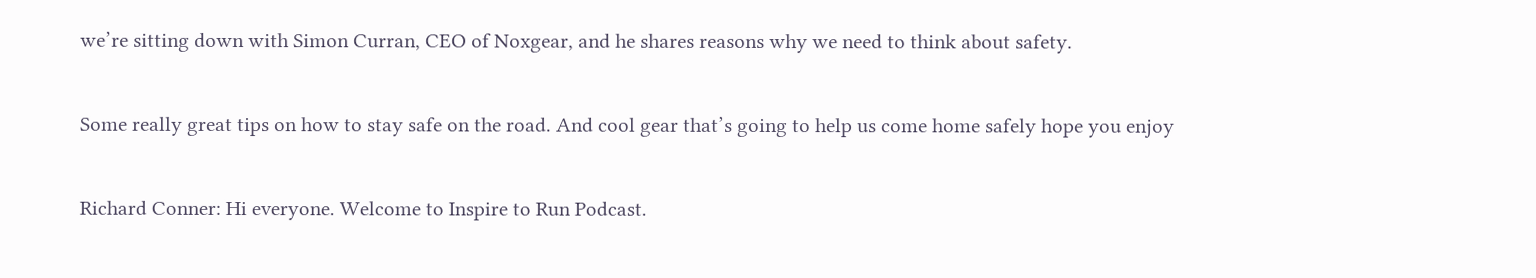we’re sitting down with Simon Curran, CEO of Noxgear, and he shares reasons why we need to think about safety.

Some really great tips on how to stay safe on the road. And cool gear that’s going to help us come home safely hope you enjoy

Richard Conner: Hi everyone. Welcome to Inspire to Run Podcast.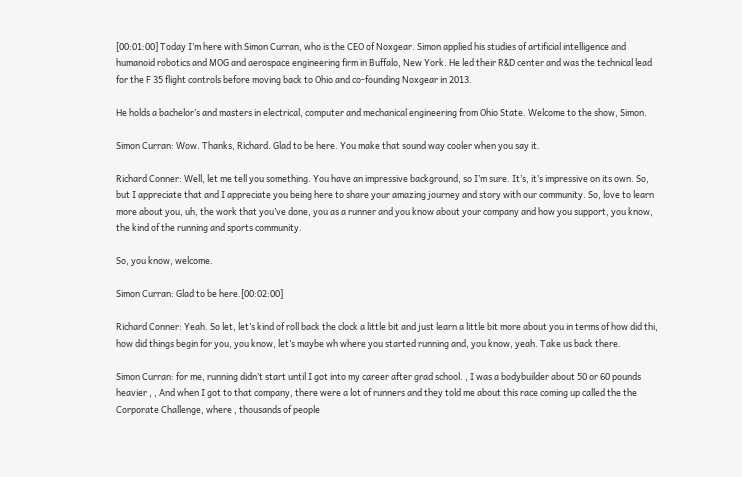[00:01:00] Today I’m here with Simon Curran, who is the CEO of Noxgear. Simon applied his studies of artificial intelligence and humanoid robotics and MOG and aerospace engineering firm in Buffalo, New York. He led their R&D center and was the technical lead for the F 35 flight controls before moving back to Ohio and co-founding Noxgear in 2013.

He holds a bachelor’s and masters in electrical, computer and mechanical engineering from Ohio State. Welcome to the show, Simon.

Simon Curran: Wow. Thanks, Richard. Glad to be here. You make that sound way cooler when you say it.

Richard Conner: Well, let me tell you something. You have an impressive background, so I’m sure. It’s, it’s impressive on its own. So, but I appreciate that and I appreciate you being here to share your amazing journey and story with our community. So, love to learn more about you, uh, the work that you’ve done, you as a runner and you know about your company and how you support, you know, the kind of the running and sports community.

So, you know, welcome.

Simon Curran: Glad to be here.[00:02:00]

Richard Conner: Yeah. So let, let’s kind of roll back the clock a little bit and just learn a little bit more about you in terms of how did thi, how did things begin for you, you know, let’s maybe wh where you started running and, you know, yeah. Take us back there.

Simon Curran: for me, running didn’t start until I got into my career after grad school. , I was a bodybuilder about 50 or 60 pounds heavier , , And when I got to that company, there were a lot of runners and they told me about this race coming up called the the Corporate Challenge, where , thousands of people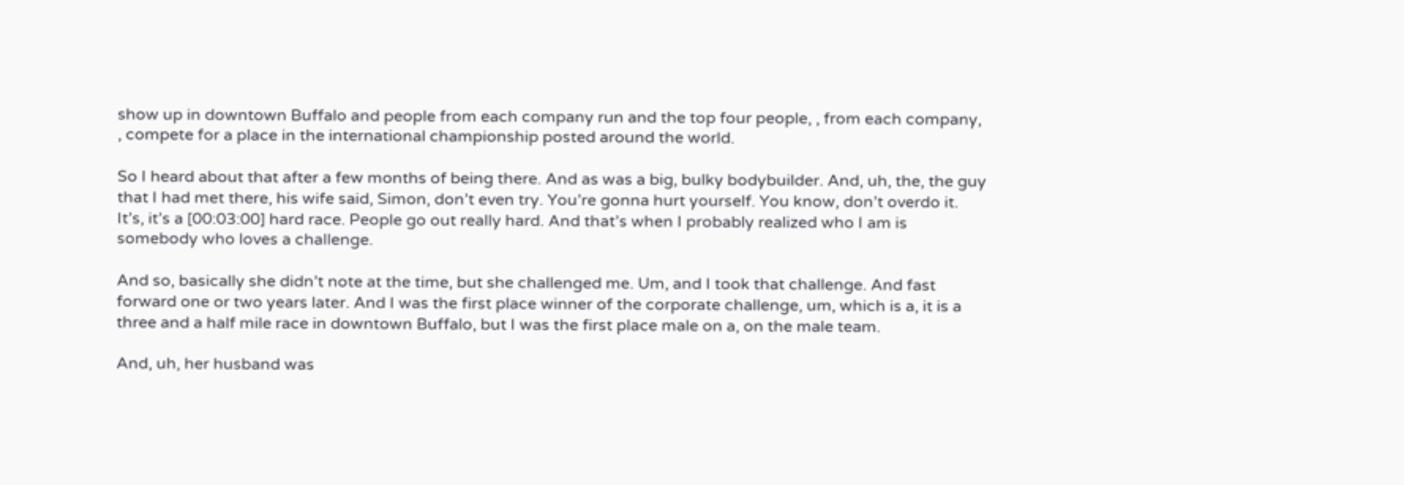show up in downtown Buffalo and people from each company run and the top four people, , from each company, , compete for a place in the international championship posted around the world.

So I heard about that after a few months of being there. And as was a big, bulky bodybuilder. And, uh, the, the guy that I had met there, his wife said, Simon, don’t even try. You’re gonna hurt yourself. You know, don’t overdo it. It’s, it’s a [00:03:00] hard race. People go out really hard. And that’s when I probably realized who I am is somebody who loves a challenge.

And so, basically she didn’t note at the time, but she challenged me. Um, and I took that challenge. And fast forward one or two years later. And I was the first place winner of the corporate challenge, um, which is a, it is a three and a half mile race in downtown Buffalo, but I was the first place male on a, on the male team.

And, uh, her husband was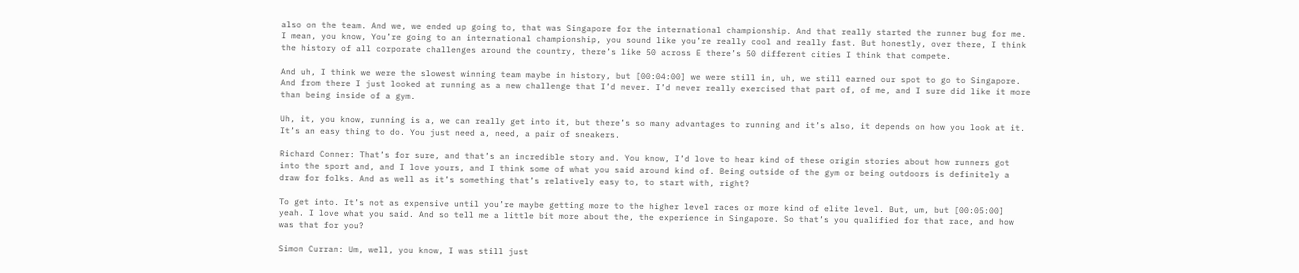also on the team. And we, we ended up going to, that was Singapore for the international championship. And that really started the runner bug for me. I mean, you know, You’re going to an international championship, you sound like you’re really cool and really fast. But honestly, over there, I think the history of all corporate challenges around the country, there’s like 50 across E there’s 50 different cities I think that compete.

And uh, I think we were the slowest winning team maybe in history, but [00:04:00] we were still in, uh, we still earned our spot to go to Singapore. And from there I just looked at running as a new challenge that I’d never. I’d never really exercised that part of, of me, and I sure did like it more than being inside of a gym.

Uh, it, you know, running is a, we can really get into it, but there’s so many advantages to running and it’s also, it depends on how you look at it. It’s an easy thing to do. You just need a, need, a pair of sneakers.

Richard Conner: That’s for sure, and that’s an incredible story and. You know, I’d love to hear kind of these origin stories about how runners got into the sport and, and I love yours, and I think some of what you said around kind of. Being outside of the gym or being outdoors is definitely a draw for folks. And as well as it’s something that’s relatively easy to, to start with, right?

To get into. It’s not as expensive until you’re maybe getting more to the higher level races or more kind of elite level. But, um, but [00:05:00] yeah. I love what you said. And so tell me a little bit more about the, the experience in Singapore. So that’s you qualified for that race, and how was that for you?

Simon Curran: Um, well, you know, I was still just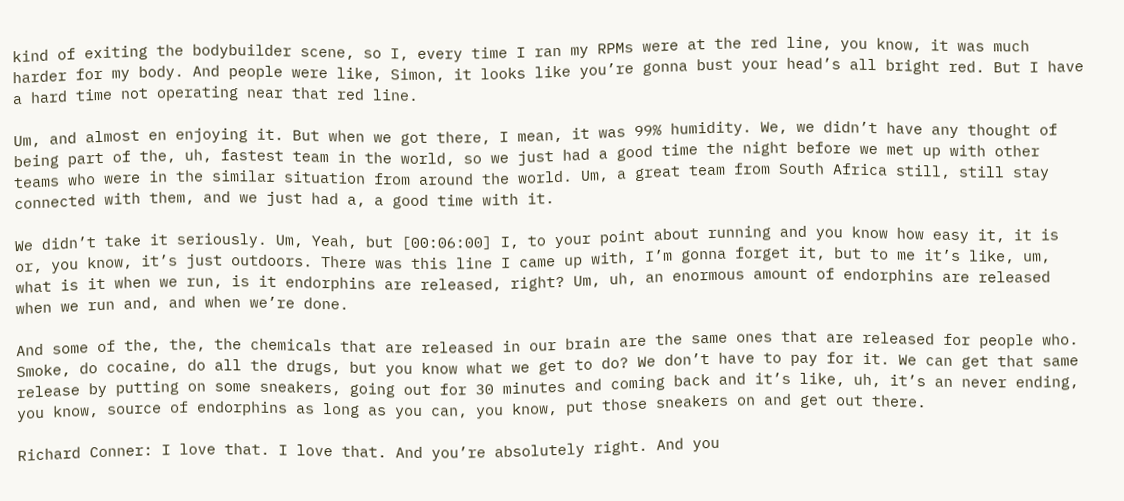kind of exiting the bodybuilder scene, so I, every time I ran my RPMs were at the red line, you know, it was much harder for my body. And people were like, Simon, it looks like you’re gonna bust your head’s all bright red. But I have a hard time not operating near that red line.

Um, and almost en enjoying it. But when we got there, I mean, it was 99% humidity. We, we didn’t have any thought of being part of the, uh, fastest team in the world, so we just had a good time the night before we met up with other teams who were in the similar situation from around the world. Um, a great team from South Africa still, still stay connected with them, and we just had a, a good time with it.

We didn’t take it seriously. Um, Yeah, but [00:06:00] I, to your point about running and you know how easy it, it is or, you know, it’s just outdoors. There was this line I came up with, I’m gonna forget it, but to me it’s like, um, what is it when we run, is it endorphins are released, right? Um, uh, an enormous amount of endorphins are released when we run and, and when we’re done.

And some of the, the, the chemicals that are released in our brain are the same ones that are released for people who. Smoke, do cocaine, do all the drugs, but you know what we get to do? We don’t have to pay for it. We can get that same release by putting on some sneakers, going out for 30 minutes and coming back and it’s like, uh, it’s an never ending, you know, source of endorphins as long as you can, you know, put those sneakers on and get out there.

Richard Conner: I love that. I love that. And you’re absolutely right. And you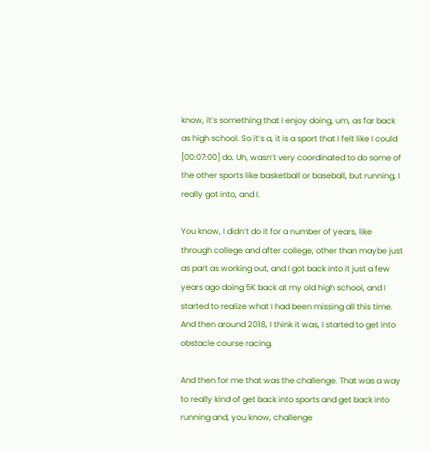know, it’s something that I enjoy doing, um, as far back as high school. So it’s a, it is a sport that I felt like I could [00:07:00] do. Uh, wasn’t very coordinated to do some of the other sports like basketball or baseball, but running, I really got into, and I.

You know, I didn’t do it for a number of years, like through college and after college, other than maybe just as part as working out, and I got back into it just a few years ago doing 5K back at my old high school, and I started to realize what I had been missing all this time. And then around 2018, I think it was, I started to get into obstacle course racing.

And then for me that was the challenge. That was a way to really kind of get back into sports and get back into running and, you know, challenge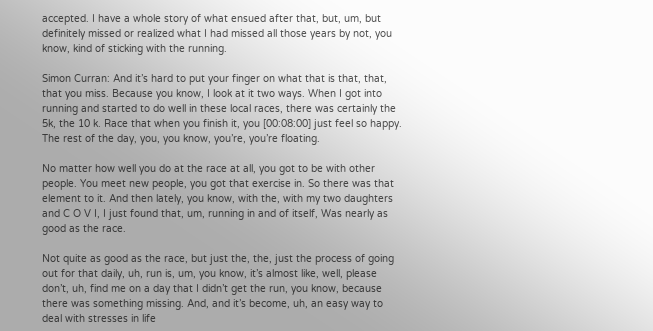accepted. I have a whole story of what ensued after that, but, um, but definitely missed or realized what I had missed all those years by not, you know, kind of sticking with the running.

Simon Curran: And it’s hard to put your finger on what that is that, that, that you miss. Because you know, I look at it two ways. When I got into running and started to do well in these local races, there was certainly the 5k, the 10 k. Race that when you finish it, you [00:08:00] just feel so happy. The rest of the day, you, you know, you’re, you’re floating.

No matter how well you do at the race at all, you got to be with other people. You meet new people, you got that exercise in. So there was that element to it. And then lately, you know, with the, with my two daughters and C O V I, I just found that, um, running in and of itself, Was nearly as good as the race.

Not quite as good as the race, but just the, the, just the process of going out for that daily, uh, run is, um, you know, it’s almost like, well, please don’t, uh, find me on a day that I didn’t get the run, you know, because there was something missing. And, and it’s become, uh, an easy way to deal with stresses in life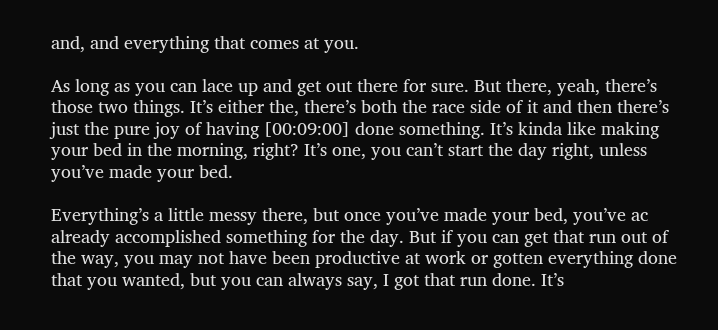and, and everything that comes at you.

As long as you can lace up and get out there for sure. But there, yeah, there’s those two things. It’s either the, there’s both the race side of it and then there’s just the pure joy of having [00:09:00] done something. It’s kinda like making your bed in the morning, right? It’s one, you can’t start the day right, unless you’ve made your bed.

Everything’s a little messy there, but once you’ve made your bed, you’ve ac already accomplished something for the day. But if you can get that run out of the way, you may not have been productive at work or gotten everything done that you wanted, but you can always say, I got that run done. It’s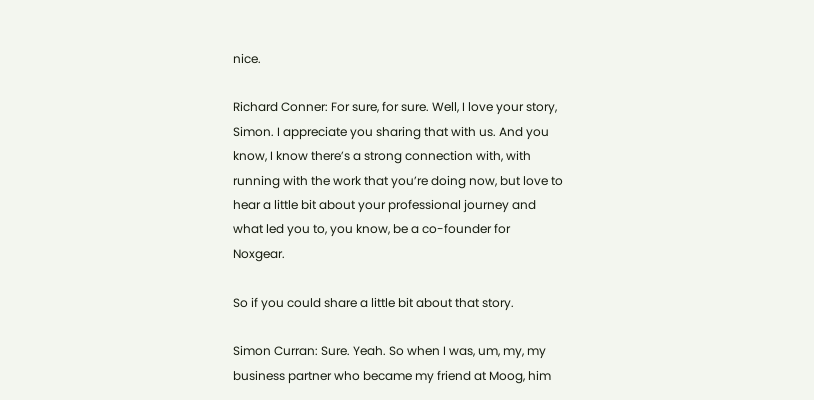nice.

Richard Conner: For sure, for sure. Well, I love your story, Simon. I appreciate you sharing that with us. And you know, I know there’s a strong connection with, with running with the work that you’re doing now, but love to hear a little bit about your professional journey and what led you to, you know, be a co-founder for Noxgear.

So if you could share a little bit about that story.

Simon Curran: Sure. Yeah. So when I was, um, my, my business partner who became my friend at Moog, him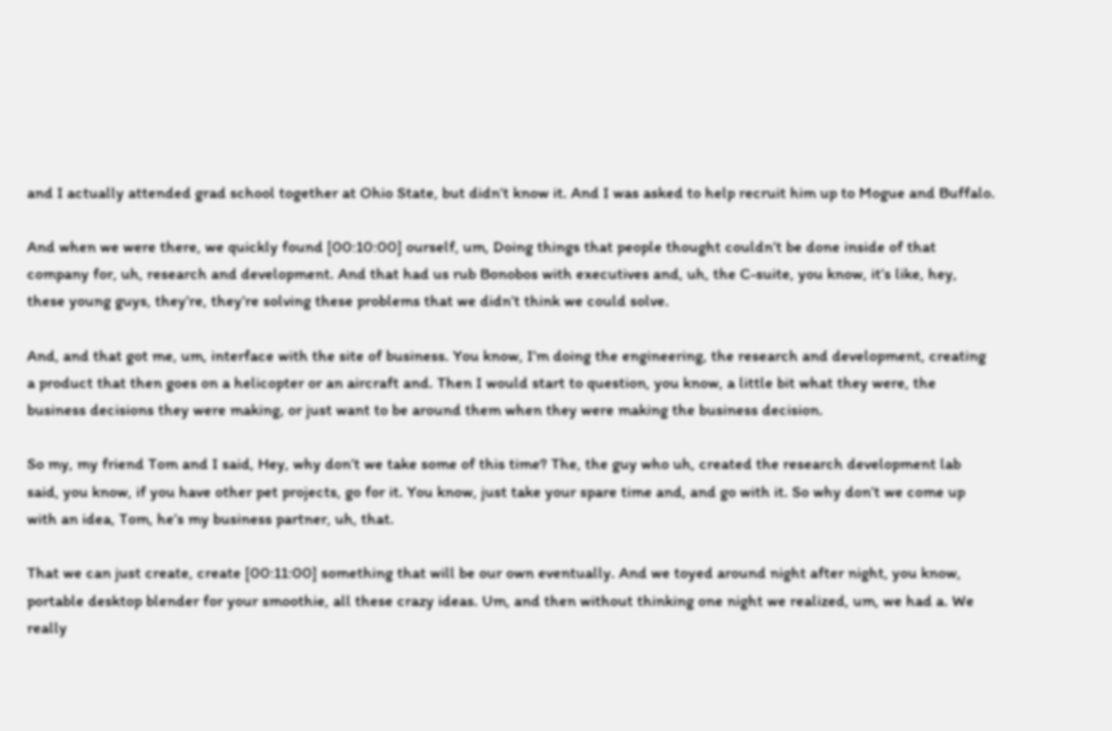and I actually attended grad school together at Ohio State, but didn’t know it. And I was asked to help recruit him up to Mogue and Buffalo.

And when we were there, we quickly found [00:10:00] ourself, um, Doing things that people thought couldn’t be done inside of that company for, uh, research and development. And that had us rub Bonobos with executives and, uh, the C-suite, you know, it’s like, hey, these young guys, they’re, they’re solving these problems that we didn’t think we could solve.

And, and that got me, um, interface with the site of business. You know, I’m doing the engineering, the research and development, creating a product that then goes on a helicopter or an aircraft and. Then I would start to question, you know, a little bit what they were, the business decisions they were making, or just want to be around them when they were making the business decision.

So my, my friend Tom and I said, Hey, why don’t we take some of this time? The, the guy who uh, created the research development lab said, you know, if you have other pet projects, go for it. You know, just take your spare time and, and go with it. So why don’t we come up with an idea, Tom, he’s my business partner, uh, that.

That we can just create, create [00:11:00] something that will be our own eventually. And we toyed around night after night, you know, portable desktop blender for your smoothie, all these crazy ideas. Um, and then without thinking one night we realized, um, we had a. We really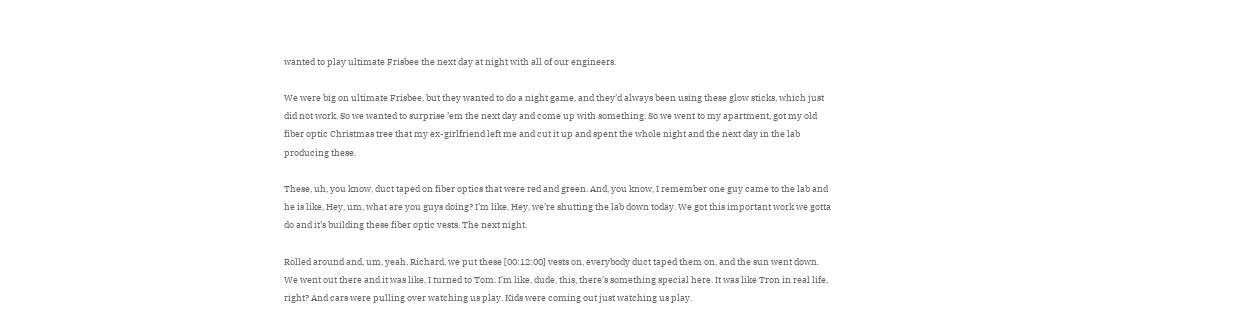wanted to play ultimate Frisbee the next day at night with all of our engineers.

We were big on ultimate Frisbee, but they wanted to do a night game, and they’d always been using these glow sticks, which just did not work. So we wanted to surprise ’em the next day and come up with something. So we went to my apartment, got my old fiber optic Christmas tree that my ex-girlfriend left me and cut it up and spent the whole night and the next day in the lab producing these.

These, uh, you know, duct taped on fiber optics that were red and green. And, you know, I remember one guy came to the lab and he is like, Hey, um, what are you guys doing? I’m like, Hey, we’re shutting the lab down today. We got this important work we gotta do and it’s building these fiber optic vests. The next night.

Rolled around and, um, yeah, Richard, we put these [00:12:00] vests on, everybody duct taped them on, and the sun went down. We went out there and it was like, I turned to Tom. I’m like, dude, this, there’s something special here. It was like Tron in real life, right? And cars were pulling over watching us play. Kids were coming out just watching us play.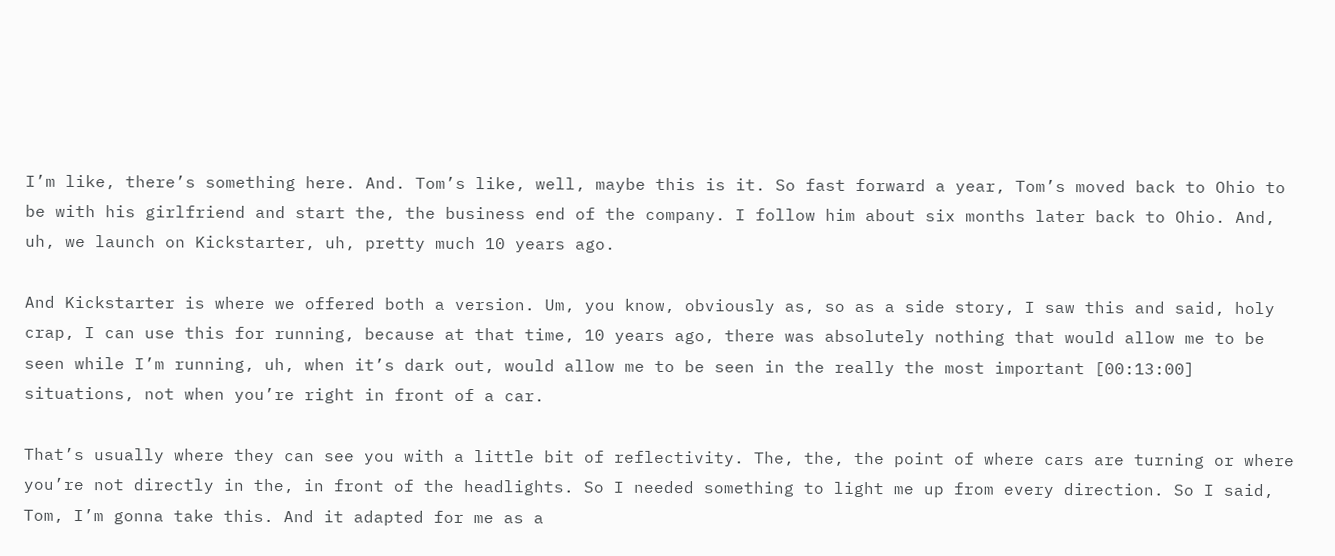I’m like, there’s something here. And. Tom’s like, well, maybe this is it. So fast forward a year, Tom’s moved back to Ohio to be with his girlfriend and start the, the business end of the company. I follow him about six months later back to Ohio. And, uh, we launch on Kickstarter, uh, pretty much 10 years ago.

And Kickstarter is where we offered both a version. Um, you know, obviously as, so as a side story, I saw this and said, holy crap, I can use this for running, because at that time, 10 years ago, there was absolutely nothing that would allow me to be seen while I’m running, uh, when it’s dark out, would allow me to be seen in the really the most important [00:13:00] situations, not when you’re right in front of a car.

That’s usually where they can see you with a little bit of reflectivity. The, the, the point of where cars are turning or where you’re not directly in the, in front of the headlights. So I needed something to light me up from every direction. So I said, Tom, I’m gonna take this. And it adapted for me as a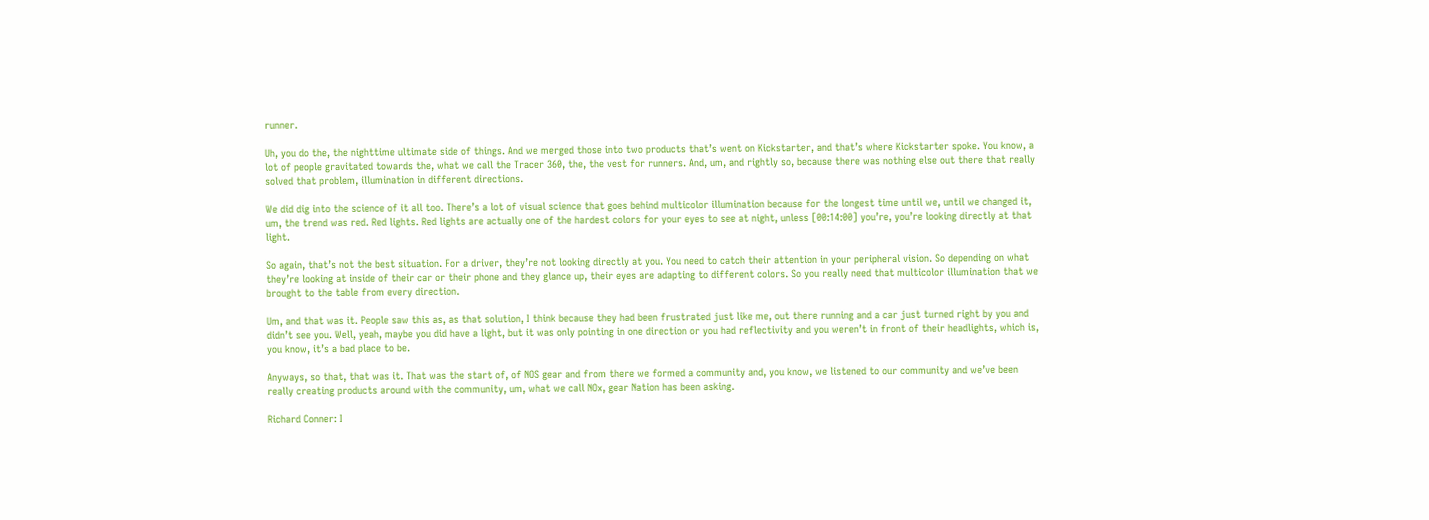runner.

Uh, you do the, the nighttime ultimate side of things. And we merged those into two products that’s went on Kickstarter, and that’s where Kickstarter spoke. You know, a lot of people gravitated towards the, what we call the Tracer 360, the, the vest for runners. And, um, and rightly so, because there was nothing else out there that really solved that problem, illumination in different directions.

We did dig into the science of it all too. There’s a lot of visual science that goes behind multicolor illumination because for the longest time until we, until we changed it, um, the trend was red. Red lights. Red lights are actually one of the hardest colors for your eyes to see at night, unless [00:14:00] you’re, you’re looking directly at that light.

So again, that’s not the best situation. For a driver, they’re not looking directly at you. You need to catch their attention in your peripheral vision. So depending on what they’re looking at inside of their car or their phone and they glance up, their eyes are adapting to different colors. So you really need that multicolor illumination that we brought to the table from every direction.

Um, and that was it. People saw this as, as that solution, I think because they had been frustrated just like me, out there running and a car just turned right by you and didn’t see you. Well, yeah, maybe you did have a light, but it was only pointing in one direction or you had reflectivity and you weren’t in front of their headlights, which is, you know, it’s a bad place to be.

Anyways, so that, that was it. That was the start of, of NOS gear and from there we formed a community and, you know, we listened to our community and we’ve been really creating products around with the community, um, what we call NOx, gear Nation has been asking.

Richard Conner: I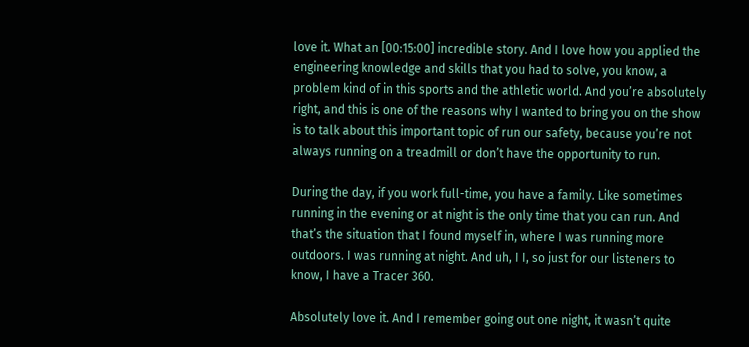love it. What an [00:15:00] incredible story. And I love how you applied the engineering knowledge and skills that you had to solve, you know, a problem kind of in this sports and the athletic world. And you’re absolutely right, and this is one of the reasons why I wanted to bring you on the show is to talk about this important topic of run our safety, because you’re not always running on a treadmill or don’t have the opportunity to run.

During the day, if you work full-time, you have a family. Like sometimes running in the evening or at night is the only time that you can run. And that’s the situation that I found myself in, where I was running more outdoors. I was running at night. And uh, I I, so just for our listeners to know, I have a Tracer 360.

Absolutely love it. And I remember going out one night, it wasn’t quite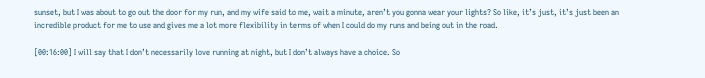sunset, but I was about to go out the door for my run, and my wife said to me, wait a minute, aren’t you gonna wear your lights? So like, it’s just, it’s just been an incredible product for me to use and gives me a lot more flexibility in terms of when I could do my runs and being out in the road.

[00:16:00] I will say that I don’t necessarily love running at night, but I don’t always have a choice. So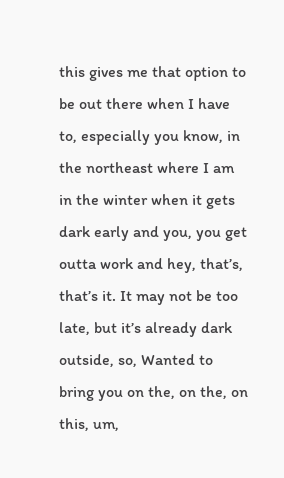this gives me that option to be out there when I have to, especially you know, in the northeast where I am in the winter when it gets dark early and you, you get outta work and hey, that’s, that’s it. It may not be too late, but it’s already dark outside, so, Wanted to bring you on the, on the, on this, um,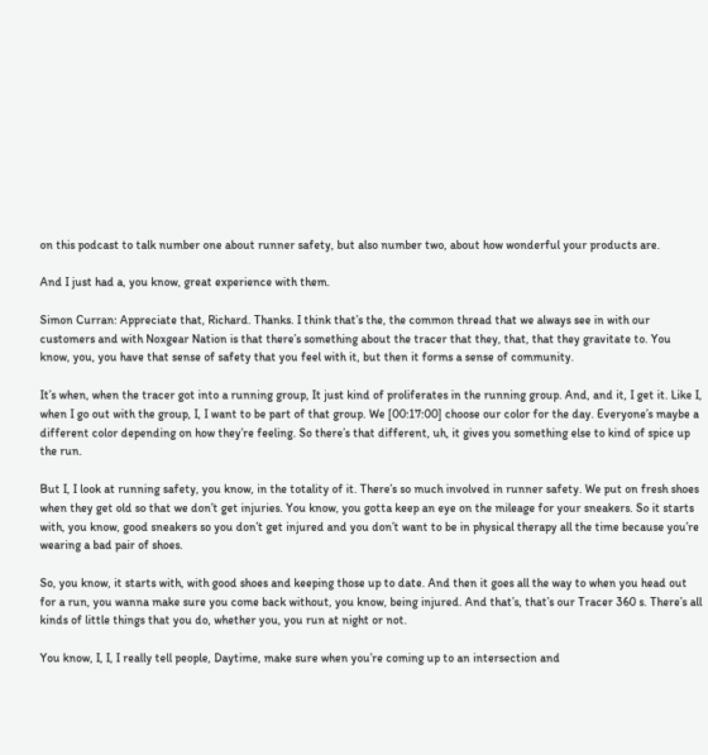on this podcast to talk number one about runner safety, but also number two, about how wonderful your products are.

And I just had a, you know, great experience with them.

Simon Curran: Appreciate that, Richard. Thanks. I think that’s the, the common thread that we always see in with our customers and with Noxgear Nation is that there’s something about the tracer that they, that, that they gravitate to. You know, you, you have that sense of safety that you feel with it, but then it forms a sense of community.

It’s when, when the tracer got into a running group, It just kind of proliferates in the running group. And, and it, I get it. Like I, when I go out with the group, I, I want to be part of that group. We [00:17:00] choose our color for the day. Everyone’s maybe a different color depending on how they’re feeling. So there’s that different, uh, it gives you something else to kind of spice up the run.

But I, I look at running safety, you know, in the totality of it. There’s so much involved in runner safety. We put on fresh shoes when they get old so that we don’t get injuries. You know, you gotta keep an eye on the mileage for your sneakers. So it starts with, you know, good sneakers so you don’t get injured and you don’t want to be in physical therapy all the time because you’re wearing a bad pair of shoes.

So, you know, it starts with, with good shoes and keeping those up to date. And then it goes all the way to when you head out for a run, you wanna make sure you come back without, you know, being injured. And that’s, that’s our Tracer 360 s. There’s all kinds of little things that you do, whether you, you run at night or not.

You know, I, I, I really tell people, Daytime, make sure when you’re coming up to an intersection and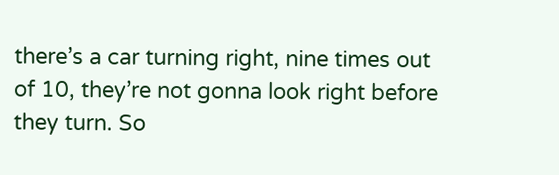there’s a car turning right, nine times out of 10, they’re not gonna look right before they turn. So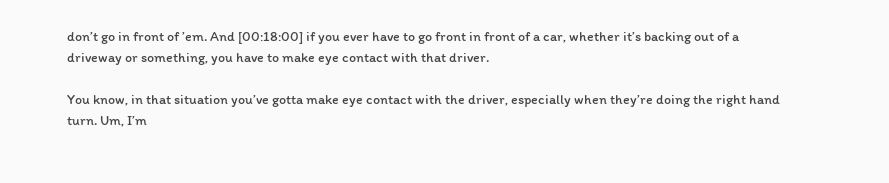don’t go in front of ’em. And [00:18:00] if you ever have to go front in front of a car, whether it’s backing out of a driveway or something, you have to make eye contact with that driver.

You know, in that situation you’ve gotta make eye contact with the driver, especially when they’re doing the right hand turn. Um, I’m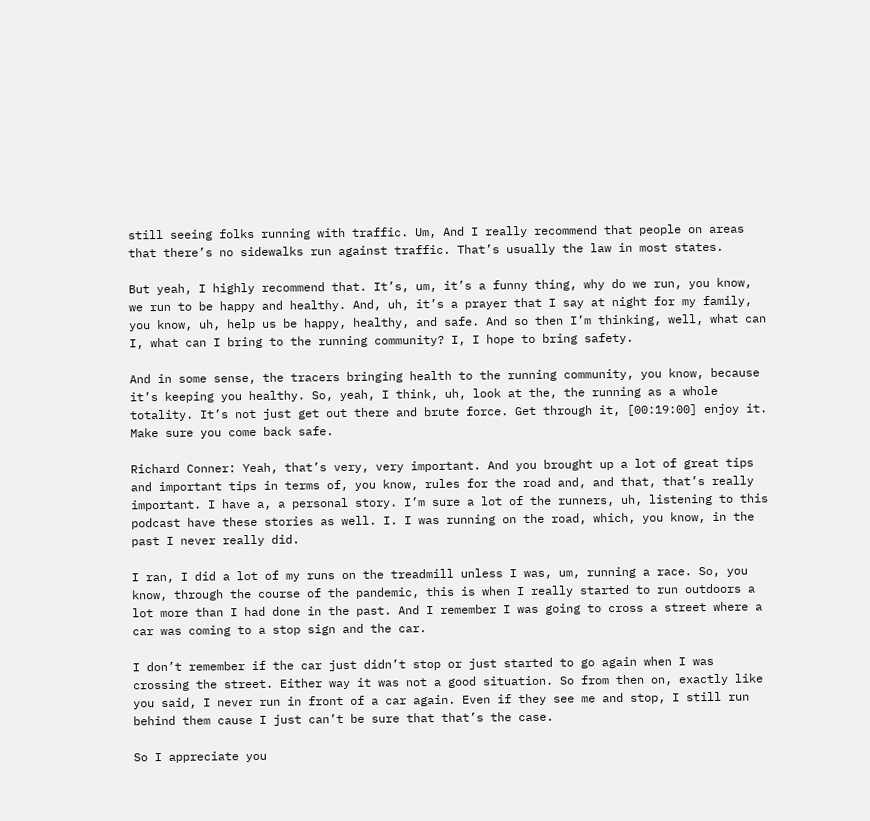still seeing folks running with traffic. Um, And I really recommend that people on areas that there’s no sidewalks run against traffic. That’s usually the law in most states.

But yeah, I highly recommend that. It’s, um, it’s a funny thing, why do we run, you know, we run to be happy and healthy. And, uh, it’s a prayer that I say at night for my family, you know, uh, help us be happy, healthy, and safe. And so then I’m thinking, well, what can I, what can I bring to the running community? I, I hope to bring safety.

And in some sense, the tracers bringing health to the running community, you know, because it’s keeping you healthy. So, yeah, I think, uh, look at the, the running as a whole totality. It’s not just get out there and brute force. Get through it, [00:19:00] enjoy it. Make sure you come back safe.

Richard Conner: Yeah, that’s very, very important. And you brought up a lot of great tips and important tips in terms of, you know, rules for the road and, and that, that’s really important. I have a, a personal story. I’m sure a lot of the runners, uh, listening to this podcast have these stories as well. I. I was running on the road, which, you know, in the past I never really did.

I ran, I did a lot of my runs on the treadmill unless I was, um, running a race. So, you know, through the course of the pandemic, this is when I really started to run outdoors a lot more than I had done in the past. And I remember I was going to cross a street where a car was coming to a stop sign and the car.

I don’t remember if the car just didn’t stop or just started to go again when I was crossing the street. Either way it was not a good situation. So from then on, exactly like you said, I never run in front of a car again. Even if they see me and stop, I still run behind them cause I just can’t be sure that that’s the case.

So I appreciate you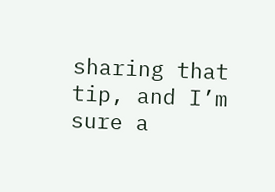sharing that tip, and I’m sure a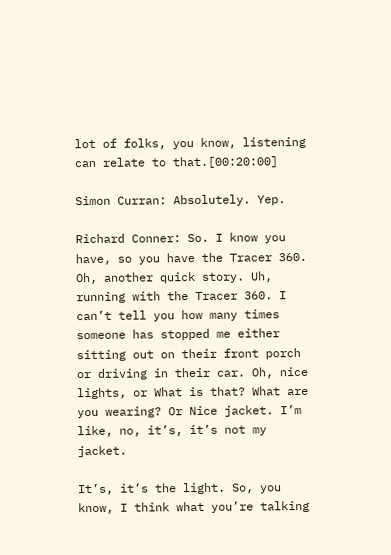lot of folks, you know, listening can relate to that.[00:20:00]

Simon Curran: Absolutely. Yep.

Richard Conner: So. I know you have, so you have the Tracer 360. Oh, another quick story. Uh, running with the Tracer 360. I can’t tell you how many times someone has stopped me either sitting out on their front porch or driving in their car. Oh, nice lights, or What is that? What are you wearing? Or Nice jacket. I’m like, no, it’s, it’s not my jacket.

It’s, it’s the light. So, you know, I think what you’re talking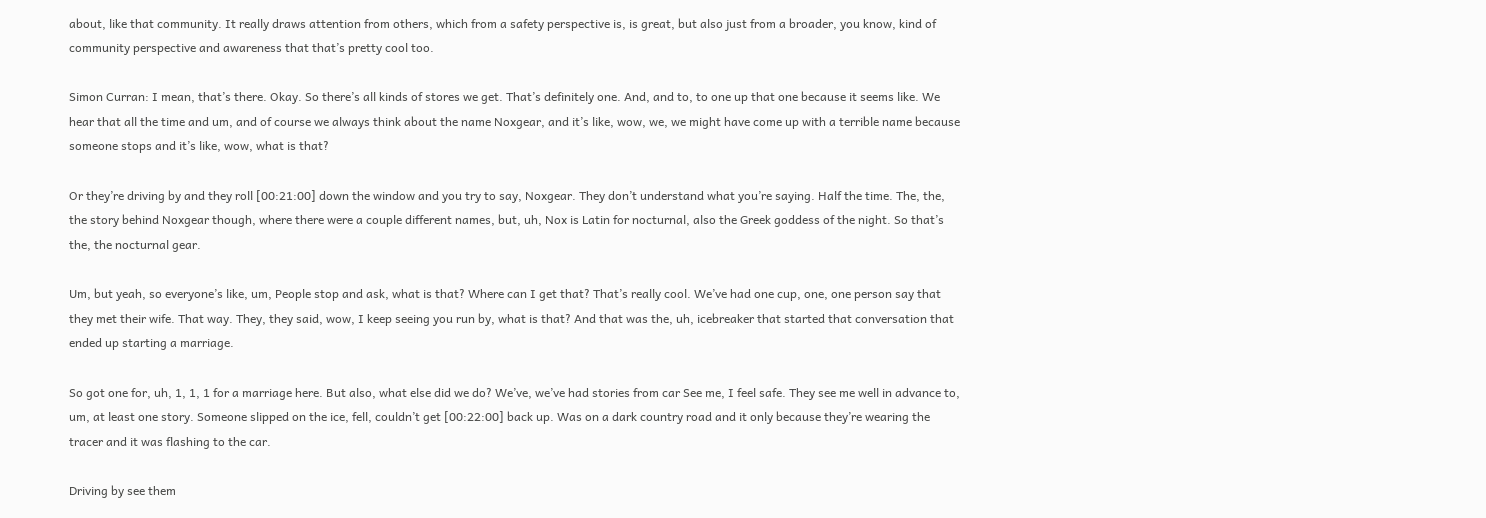about, like that community. It really draws attention from others, which from a safety perspective is, is great, but also just from a broader, you know, kind of community perspective and awareness that that’s pretty cool too.

Simon Curran: I mean, that’s there. Okay. So there’s all kinds of stores we get. That’s definitely one. And, and to, to one up that one because it seems like. We hear that all the time and um, and of course we always think about the name Noxgear, and it’s like, wow, we, we might have come up with a terrible name because someone stops and it’s like, wow, what is that?

Or they’re driving by and they roll [00:21:00] down the window and you try to say, Noxgear. They don’t understand what you’re saying. Half the time. The, the, the story behind Noxgear though, where there were a couple different names, but, uh, Nox is Latin for nocturnal, also the Greek goddess of the night. So that’s the, the nocturnal gear.

Um, but yeah, so everyone’s like, um, People stop and ask, what is that? Where can I get that? That’s really cool. We’ve had one cup, one, one person say that they met their wife. That way. They, they said, wow, I keep seeing you run by, what is that? And that was the, uh, icebreaker that started that conversation that ended up starting a marriage.

So got one for, uh, 1, 1, 1 for a marriage here. But also, what else did we do? We’ve, we’ve had stories from car See me, I feel safe. They see me well in advance to, um, at least one story. Someone slipped on the ice, fell, couldn’t get [00:22:00] back up. Was on a dark country road and it only because they’re wearing the tracer and it was flashing to the car.

Driving by see them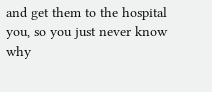and get them to the hospital you, so you just never know why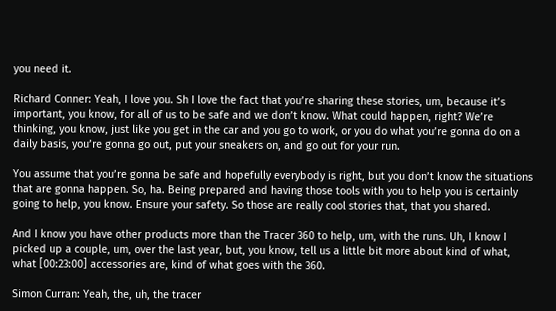you need it.

Richard Conner: Yeah, I love you. Sh I love the fact that you’re sharing these stories, um, because it’s important, you know, for all of us to be safe and we don’t know. What could happen, right? We’re thinking, you know, just like you get in the car and you go to work, or you do what you’re gonna do on a daily basis, you’re gonna go out, put your sneakers on, and go out for your run.

You assume that you’re gonna be safe and hopefully everybody is right, but you don’t know the situations that are gonna happen. So, ha. Being prepared and having those tools with you to help you is certainly going to help, you know. Ensure your safety. So those are really cool stories that, that you shared.

And I know you have other products more than the Tracer 360 to help, um, with the runs. Uh, I know I picked up a couple, um, over the last year, but, you know, tell us a little bit more about kind of what, what [00:23:00] accessories are, kind of what goes with the 360.

Simon Curran: Yeah, the, uh, the tracer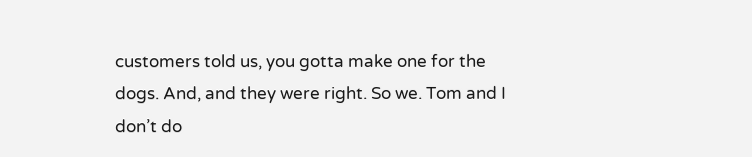customers told us, you gotta make one for the dogs. And, and they were right. So we. Tom and I don’t do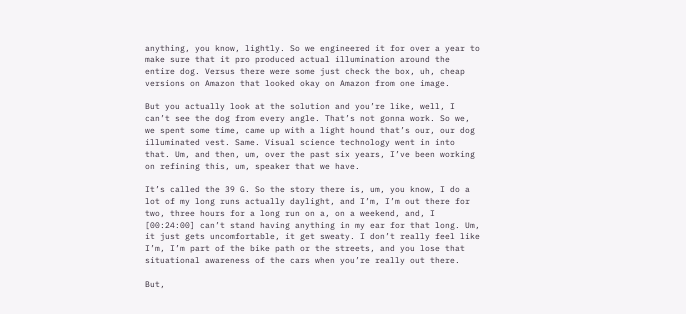anything, you know, lightly. So we engineered it for over a year to make sure that it pro produced actual illumination around the entire dog. Versus there were some just check the box, uh, cheap versions on Amazon that looked okay on Amazon from one image.

But you actually look at the solution and you’re like, well, I can’t see the dog from every angle. That’s not gonna work. So we, we spent some time, came up with a light hound that’s our, our dog illuminated vest. Same. Visual science technology went in into that. Um, and then, um, over the past six years, I’ve been working on refining this, um, speaker that we have.

It’s called the 39 G. So the story there is, um, you know, I do a lot of my long runs actually daylight, and I’m, I’m out there for two, three hours for a long run on a, on a weekend, and, I [00:24:00] can’t stand having anything in my ear for that long. Um, it just gets uncomfortable, it get sweaty. I don’t really feel like I’m, I’m part of the bike path or the streets, and you lose that situational awareness of the cars when you’re really out there.

But,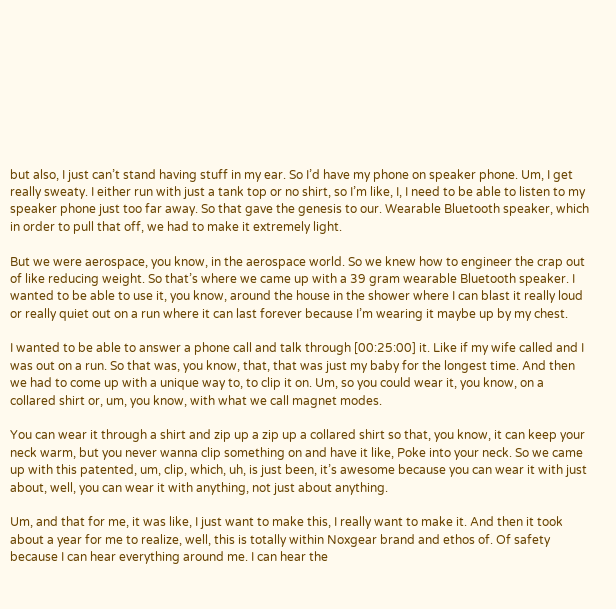but also, I just can’t stand having stuff in my ear. So I’d have my phone on speaker phone. Um, I get really sweaty. I either run with just a tank top or no shirt, so I’m like, I, I need to be able to listen to my speaker phone just too far away. So that gave the genesis to our. Wearable Bluetooth speaker, which in order to pull that off, we had to make it extremely light.

But we were aerospace, you know, in the aerospace world. So we knew how to engineer the crap out of like reducing weight. So that’s where we came up with a 39 gram wearable Bluetooth speaker. I wanted to be able to use it, you know, around the house in the shower where I can blast it really loud or really quiet out on a run where it can last forever because I’m wearing it maybe up by my chest.

I wanted to be able to answer a phone call and talk through [00:25:00] it. Like if my wife called and I was out on a run. So that was, you know, that, that was just my baby for the longest time. And then we had to come up with a unique way to, to clip it on. Um, so you could wear it, you know, on a collared shirt or, um, you know, with what we call magnet modes.

You can wear it through a shirt and zip up a zip up a collared shirt so that, you know, it can keep your neck warm, but you never wanna clip something on and have it like, Poke into your neck. So we came up with this patented, um, clip, which, uh, is just been, it’s awesome because you can wear it with just about, well, you can wear it with anything, not just about anything.

Um, and that for me, it was like, I just want to make this, I really want to make it. And then it took about a year for me to realize, well, this is totally within Noxgear brand and ethos of. Of safety because I can hear everything around me. I can hear the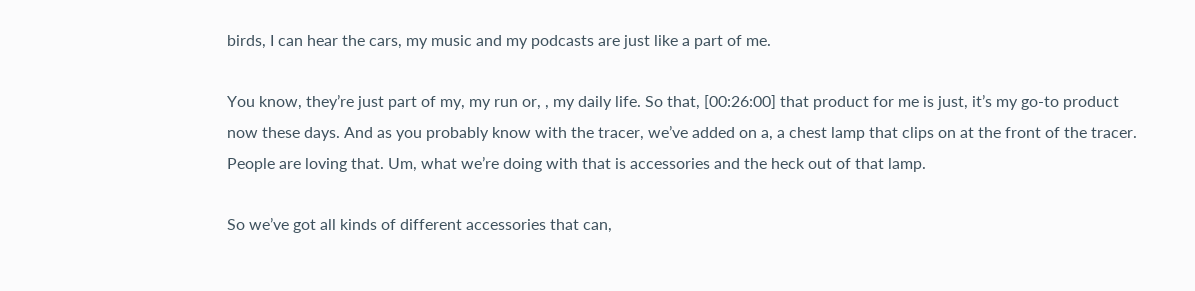birds, I can hear the cars, my music and my podcasts are just like a part of me.

You know, they’re just part of my, my run or, , my daily life. So that, [00:26:00] that product for me is just, it’s my go-to product now these days. And as you probably know with the tracer, we’ve added on a, a chest lamp that clips on at the front of the tracer. People are loving that. Um, what we’re doing with that is accessories and the heck out of that lamp.

So we’ve got all kinds of different accessories that can,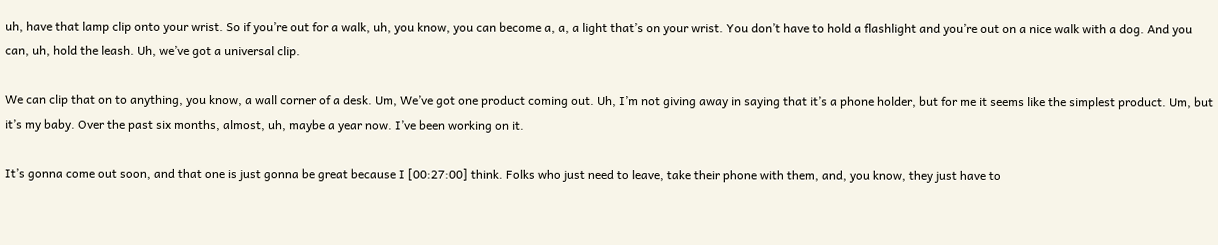uh, have that lamp clip onto your wrist. So if you’re out for a walk, uh, you know, you can become a, a, a light that’s on your wrist. You don’t have to hold a flashlight and you’re out on a nice walk with a dog. And you can, uh, hold the leash. Uh, we’ve got a universal clip.

We can clip that on to anything, you know, a wall corner of a desk. Um, We’ve got one product coming out. Uh, I’m not giving away in saying that it’s a phone holder, but for me it seems like the simplest product. Um, but it’s my baby. Over the past six months, almost, uh, maybe a year now. I’ve been working on it.

It’s gonna come out soon, and that one is just gonna be great because I [00:27:00] think. Folks who just need to leave, take their phone with them, and, you know, they just have to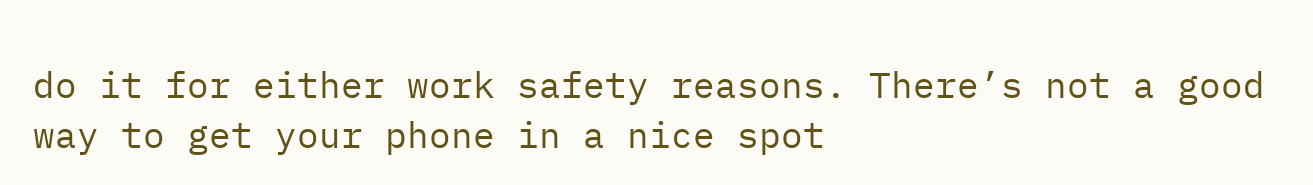do it for either work safety reasons. There’s not a good way to get your phone in a nice spot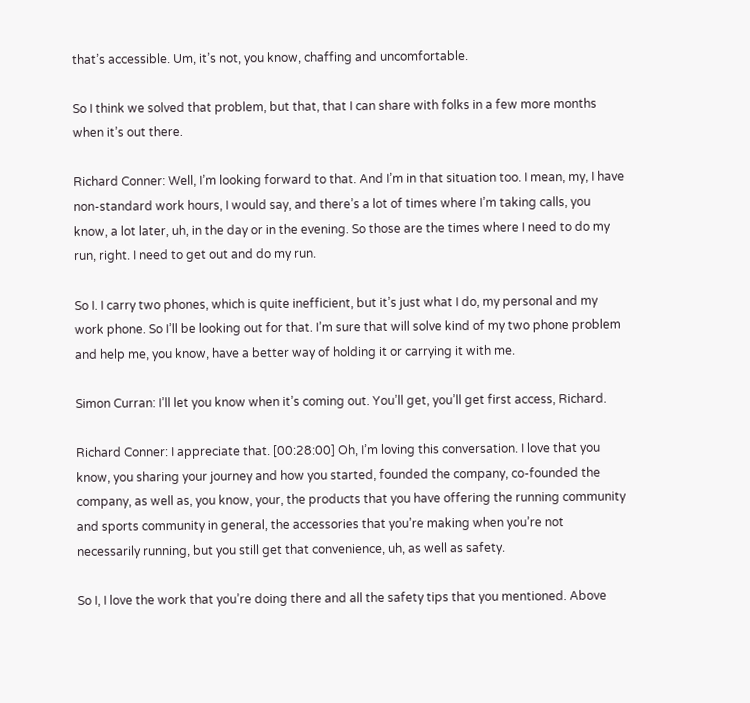that’s accessible. Um, it’s not, you know, chaffing and uncomfortable.

So I think we solved that problem, but that, that I can share with folks in a few more months when it’s out there.

Richard Conner: Well, I’m looking forward to that. And I’m in that situation too. I mean, my, I have non-standard work hours, I would say, and there’s a lot of times where I’m taking calls, you know, a lot later, uh, in the day or in the evening. So those are the times where I need to do my run, right. I need to get out and do my run.

So I. I carry two phones, which is quite inefficient, but it’s just what I do, my personal and my work phone. So I’ll be looking out for that. I’m sure that will solve kind of my two phone problem and help me, you know, have a better way of holding it or carrying it with me.

Simon Curran: I’ll let you know when it’s coming out. You’ll get, you’ll get first access, Richard.

Richard Conner: I appreciate that. [00:28:00] Oh, I’m loving this conversation. I love that you know, you sharing your journey and how you started, founded the company, co-founded the company, as well as, you know, your, the products that you have offering the running community and sports community in general, the accessories that you’re making when you’re not necessarily running, but you still get that convenience, uh, as well as safety.

So I, I love the work that you’re doing there and all the safety tips that you mentioned. Above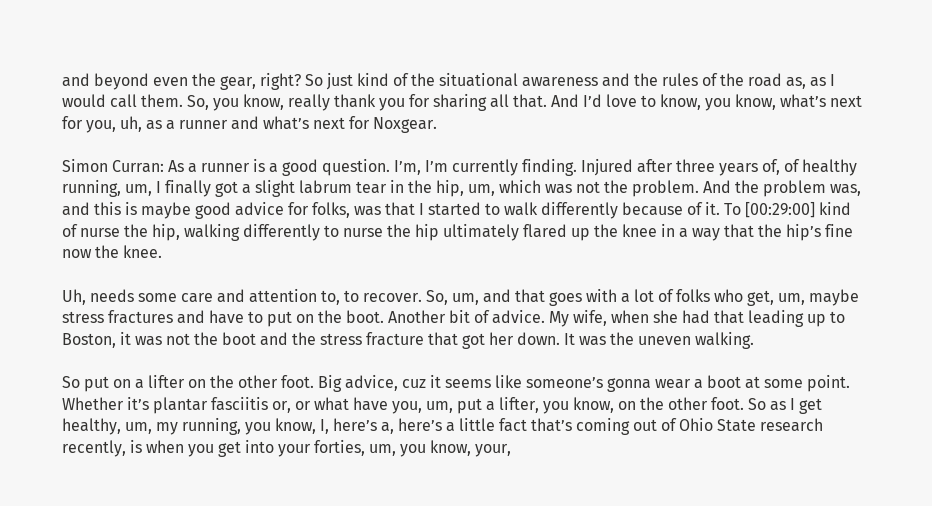and beyond even the gear, right? So just kind of the situational awareness and the rules of the road as, as I would call them. So, you know, really thank you for sharing all that. And I’d love to know, you know, what’s next for you, uh, as a runner and what’s next for Noxgear.

Simon Curran: As a runner is a good question. I’m, I’m currently finding. Injured after three years of, of healthy running, um, I finally got a slight labrum tear in the hip, um, which was not the problem. And the problem was, and this is maybe good advice for folks, was that I started to walk differently because of it. To [00:29:00] kind of nurse the hip, walking differently to nurse the hip ultimately flared up the knee in a way that the hip’s fine now the knee.

Uh, needs some care and attention to, to recover. So, um, and that goes with a lot of folks who get, um, maybe stress fractures and have to put on the boot. Another bit of advice. My wife, when she had that leading up to Boston, it was not the boot and the stress fracture that got her down. It was the uneven walking.

So put on a lifter on the other foot. Big advice, cuz it seems like someone’s gonna wear a boot at some point. Whether it’s plantar fasciitis or, or what have you, um, put a lifter, you know, on the other foot. So as I get healthy, um, my running, you know, I, here’s a, here’s a little fact that’s coming out of Ohio State research recently, is when you get into your forties, um, you know, your,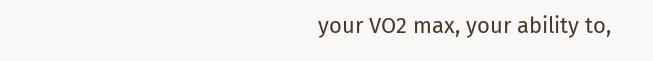your VO2 max, your ability to,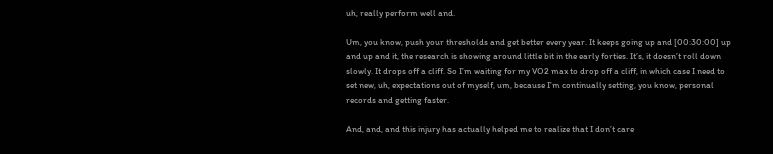uh, really perform well and.

Um, you know, push your thresholds and get better every year. It keeps going up and [00:30:00] up and up and it, the research is showing around little bit in the early forties. It’s, it doesn’t roll down slowly. It drops off a cliff. So I’m waiting for my VO2 max to drop off a cliff, in which case I need to set new, uh, expectations out of myself, um, because I’m continually setting, you know, personal records and getting faster.

And, and, and this injury has actually helped me to realize that I don’t care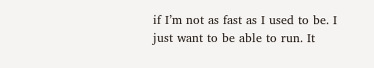if I’m not as fast as I used to be. I just want to be able to run. It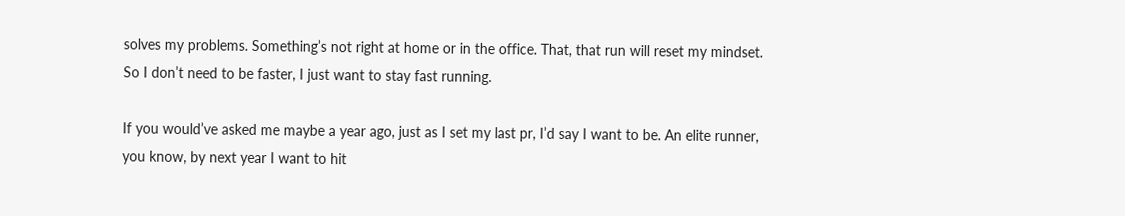solves my problems. Something’s not right at home or in the office. That, that run will reset my mindset. So I don’t need to be faster, I just want to stay fast running.

If you would’ve asked me maybe a year ago, just as I set my last pr, I’d say I want to be. An elite runner, you know, by next year I want to hit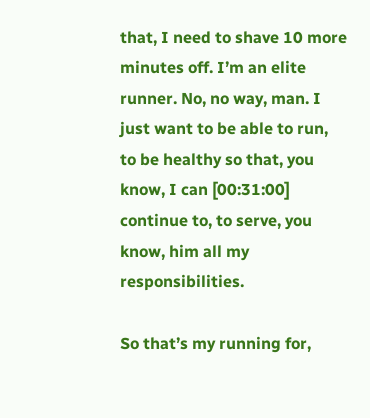that, I need to shave 10 more minutes off. I’m an elite runner. No, no way, man. I just want to be able to run, to be healthy so that, you know, I can [00:31:00] continue to, to serve, you know, him all my responsibilities.

So that’s my running for,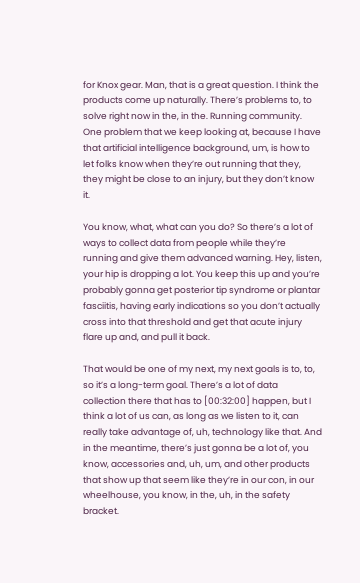for Knox gear. Man, that is a great question. I think the products come up naturally. There’s problems to, to solve right now in the, in the. Running community. One problem that we keep looking at, because I have that artificial intelligence background, um, is how to let folks know when they’re out running that they, they might be close to an injury, but they don’t know it.

You know, what, what can you do? So there’s a lot of ways to collect data from people while they’re running and give them advanced warning. Hey, listen, your hip is dropping a lot. You keep this up and you’re probably gonna get posterior tip syndrome or plantar fasciitis, having early indications so you don’t actually cross into that threshold and get that acute injury flare up and, and pull it back.

That would be one of my next, my next goals is to, to, so it’s a long-term goal. There’s a lot of data collection there that has to [00:32:00] happen, but I think a lot of us can, as long as we listen to it, can really take advantage of, uh, technology like that. And in the meantime, there’s just gonna be a lot of, you know, accessories and, uh, um, and other products that show up that seem like they’re in our con, in our wheelhouse, you know, in the, uh, in the safety bracket.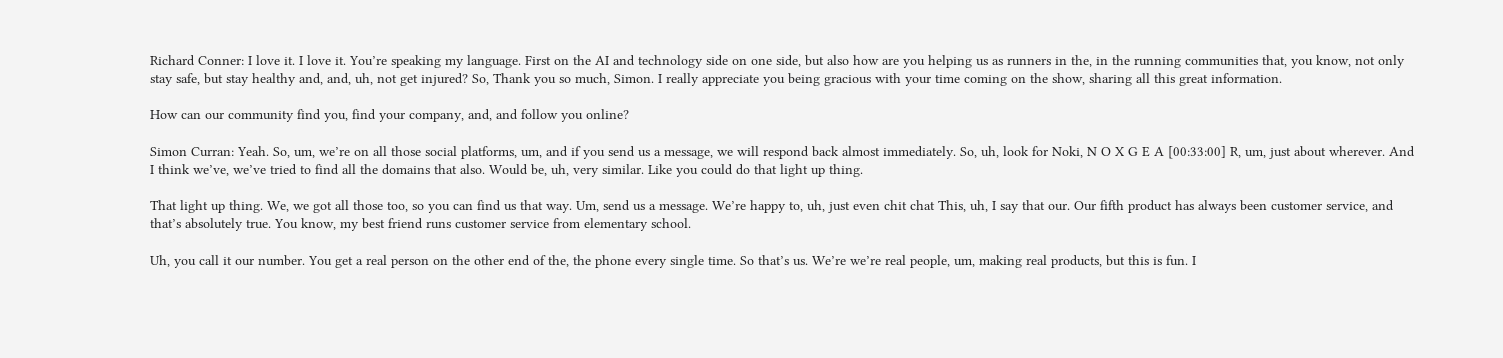Richard Conner: I love it. I love it. You’re speaking my language. First on the AI and technology side on one side, but also how are you helping us as runners in the, in the running communities that, you know, not only stay safe, but stay healthy and, and, uh, not get injured? So, Thank you so much, Simon. I really appreciate you being gracious with your time coming on the show, sharing all this great information.

How can our community find you, find your company, and, and follow you online?

Simon Curran: Yeah. So, um, we’re on all those social platforms, um, and if you send us a message, we will respond back almost immediately. So, uh, look for Noki, N O X G E A [00:33:00] R, um, just about wherever. And I think we’ve, we’ve tried to find all the domains that also. Would be, uh, very similar. Like you could do that light up thing.

That light up thing. We, we got all those too, so you can find us that way. Um, send us a message. We’re happy to, uh, just even chit chat This, uh, I say that our. Our fifth product has always been customer service, and that’s absolutely true. You know, my best friend runs customer service from elementary school.

Uh, you call it our number. You get a real person on the other end of the, the phone every single time. So that’s us. We’re we’re real people, um, making real products, but this is fun. I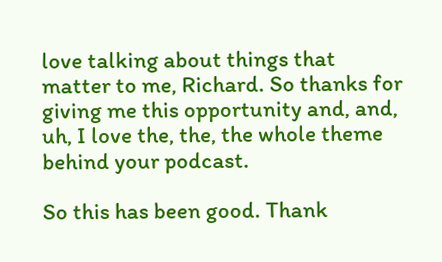love talking about things that matter to me, Richard. So thanks for giving me this opportunity and, and, uh, I love the, the, the whole theme behind your podcast.

So this has been good. Thank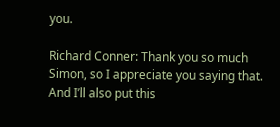you.

Richard Conner: Thank you so much Simon, so I appreciate you saying that. And I’ll also put this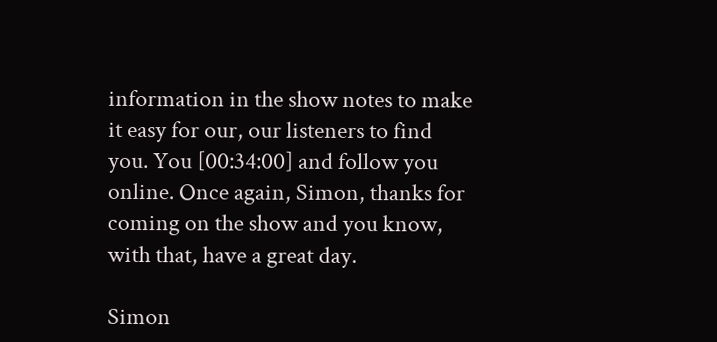information in the show notes to make it easy for our, our listeners to find you. You [00:34:00] and follow you online. Once again, Simon, thanks for coming on the show and you know, with that, have a great day.

Simon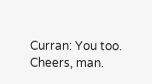Curran: You too. Cheers, man.